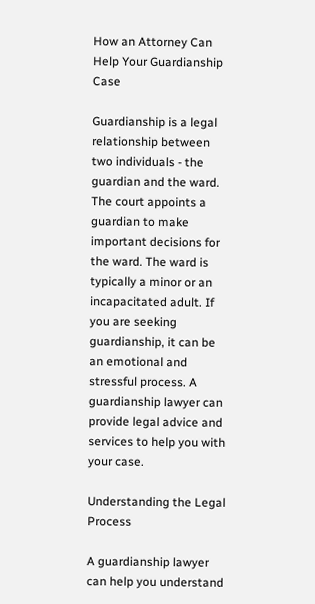How an Attorney Can Help Your Guardianship Case

Guardianship is a legal relationship between two individuals - the guardian and the ward. The court appoints a guardian to make important decisions for the ward. The ward is typically a minor or an incapacitated adult. If you are seeking guardianship, it can be an emotional and stressful process. A guardianship lawyer can provide legal advice and services to help you with your case.

Understanding the Legal Process

A guardianship lawyer can help you understand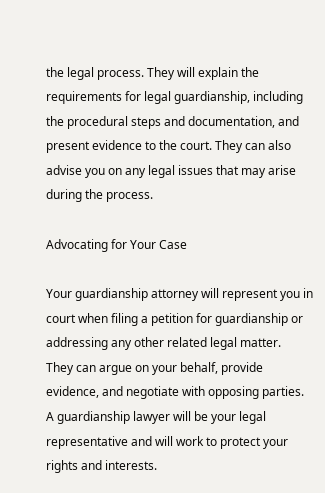the legal process. They will explain the requirements for legal guardianship, including the procedural steps and documentation, and present evidence to the court. They can also advise you on any legal issues that may arise during the process.

Advocating for Your Case

Your guardianship attorney will represent you in court when filing a petition for guardianship or addressing any other related legal matter.  They can argue on your behalf, provide evidence, and negotiate with opposing parties. A guardianship lawyer will be your legal representative and will work to protect your rights and interests.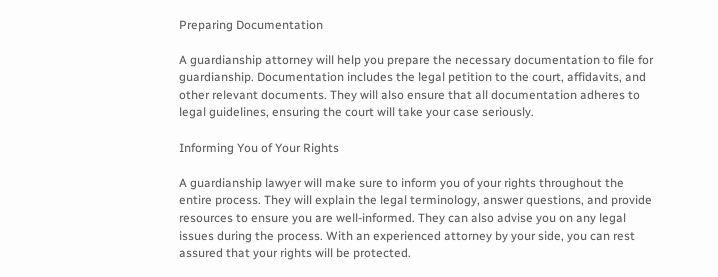Preparing Documentation

A guardianship attorney will help you prepare the necessary documentation to file for guardianship. Documentation includes the legal petition to the court, affidavits, and other relevant documents. They will also ensure that all documentation adheres to legal guidelines, ensuring the court will take your case seriously.

Informing You of Your Rights

A guardianship lawyer will make sure to inform you of your rights throughout the entire process. They will explain the legal terminology, answer questions, and provide resources to ensure you are well-informed. They can also advise you on any legal issues during the process. With an experienced attorney by your side, you can rest assured that your rights will be protected.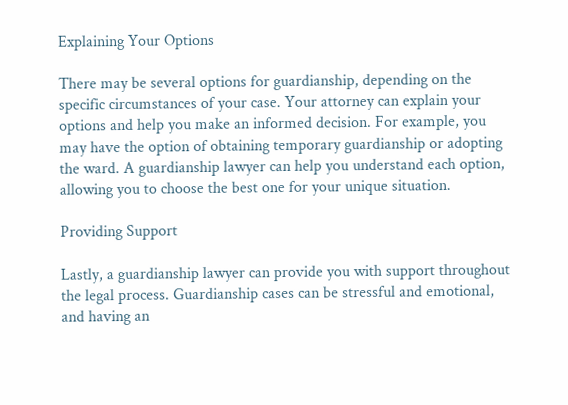Explaining Your Options

There may be several options for guardianship, depending on the specific circumstances of your case. Your attorney can explain your options and help you make an informed decision. For example, you may have the option of obtaining temporary guardianship or adopting the ward. A guardianship lawyer can help you understand each option, allowing you to choose the best one for your unique situation.

Providing Support

Lastly, a guardianship lawyer can provide you with support throughout the legal process. Guardianship cases can be stressful and emotional, and having an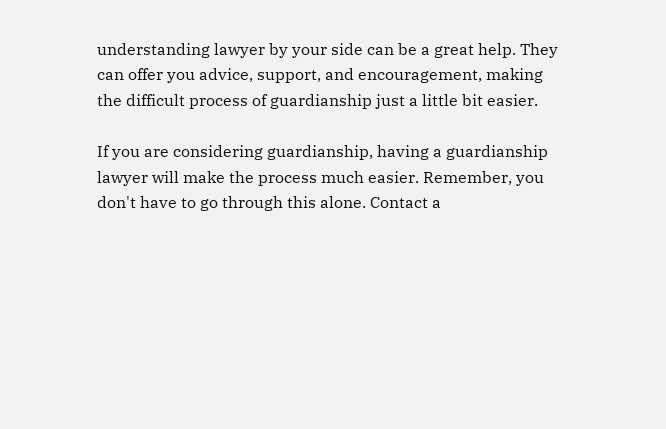understanding lawyer by your side can be a great help. They can offer you advice, support, and encouragement, making the difficult process of guardianship just a little bit easier.

If you are considering guardianship, having a guardianship lawyer will make the process much easier. Remember, you don't have to go through this alone. Contact a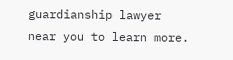guardianship lawyer near you to learn more.